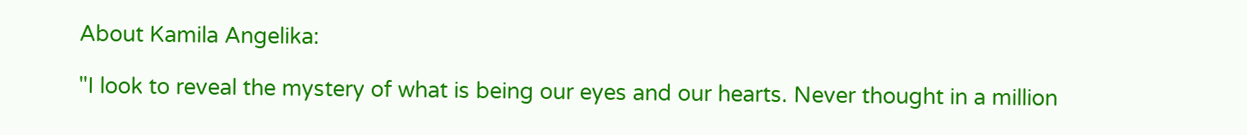About Kamila Angelika:

"I look to reveal the mystery of what is being our eyes and our hearts. Never thought in a million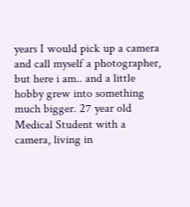years I would pick up a camera and call myself a photographer, but here i am.. and a little hobby grew into something much bigger. 27 year old Medical Student with a camera, living in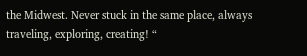the Midwest. Never stuck in the same place, always traveling, exploring, creating! “